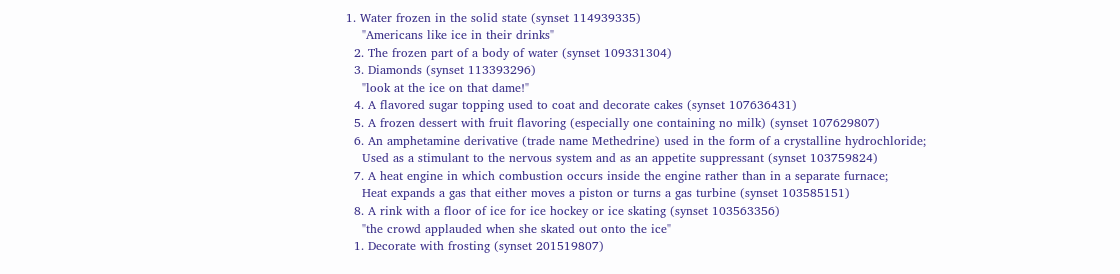1. Water frozen in the solid state (synset 114939335)
    "Americans like ice in their drinks"
  2. The frozen part of a body of water (synset 109331304)
  3. Diamonds (synset 113393296)
    "look at the ice on that dame!"
  4. A flavored sugar topping used to coat and decorate cakes (synset 107636431)
  5. A frozen dessert with fruit flavoring (especially one containing no milk) (synset 107629807)
  6. An amphetamine derivative (trade name Methedrine) used in the form of a crystalline hydrochloride;
    Used as a stimulant to the nervous system and as an appetite suppressant (synset 103759824)
  7. A heat engine in which combustion occurs inside the engine rather than in a separate furnace;
    Heat expands a gas that either moves a piston or turns a gas turbine (synset 103585151)
  8. A rink with a floor of ice for ice hockey or ice skating (synset 103563356)
    "the crowd applauded when she skated out onto the ice"
  1. Decorate with frosting (synset 201519807)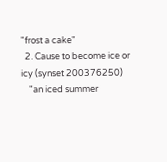"frost a cake"
  2. Cause to become ice or icy (synset 200376250)
    "an iced summer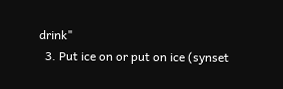drink"
  3. Put ice on or put on ice (synset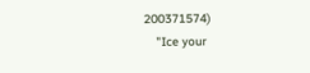200371574)
    "Ice your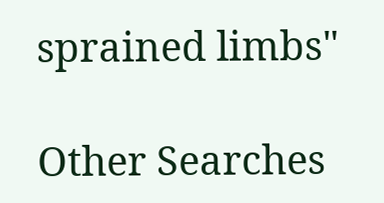sprained limbs"

Other Searches